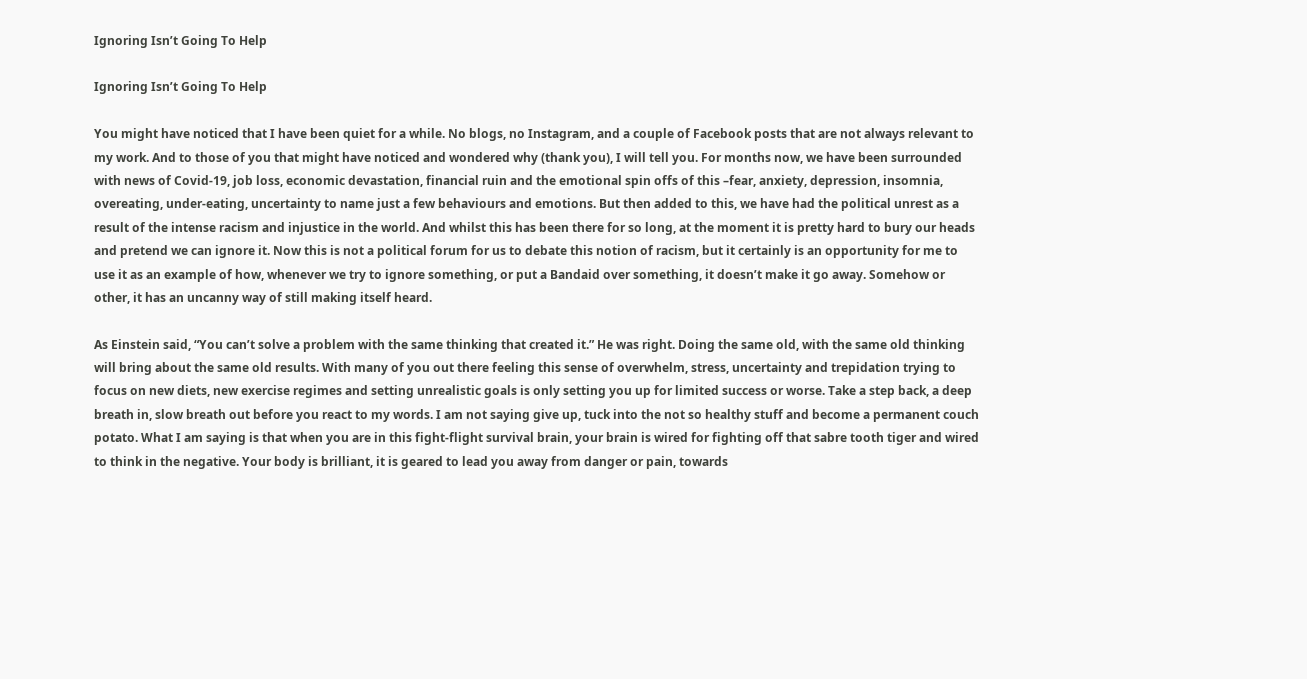Ignoring Isn’t Going To Help

Ignoring Isn’t Going To Help

You might have noticed that I have been quiet for a while. No blogs, no Instagram, and a couple of Facebook posts that are not always relevant to my work. And to those of you that might have noticed and wondered why (thank you), I will tell you. For months now, we have been surrounded with news of Covid-19, job loss, economic devastation, financial ruin and the emotional spin offs of this –fear, anxiety, depression, insomnia, overeating, under-eating, uncertainty to name just a few behaviours and emotions. But then added to this, we have had the political unrest as a result of the intense racism and injustice in the world. And whilst this has been there for so long, at the moment it is pretty hard to bury our heads and pretend we can ignore it. Now this is not a political forum for us to debate this notion of racism, but it certainly is an opportunity for me to use it as an example of how, whenever we try to ignore something, or put a Bandaid over something, it doesn’t make it go away. Somehow or other, it has an uncanny way of still making itself heard.

As Einstein said, “You can’t solve a problem with the same thinking that created it.” He was right. Doing the same old, with the same old thinking will bring about the same old results. With many of you out there feeling this sense of overwhelm, stress, uncertainty and trepidation trying to focus on new diets, new exercise regimes and setting unrealistic goals is only setting you up for limited success or worse. Take a step back, a deep breath in, slow breath out before you react to my words. I am not saying give up, tuck into the not so healthy stuff and become a permanent couch potato. What I am saying is that when you are in this fight-flight survival brain, your brain is wired for fighting off that sabre tooth tiger and wired to think in the negative. Your body is brilliant, it is geared to lead you away from danger or pain, towards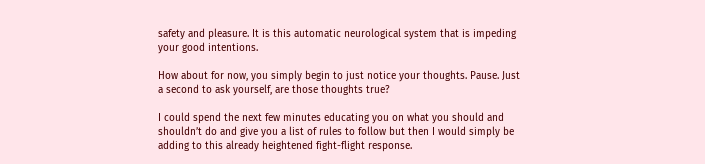safety and pleasure. It is this automatic neurological system that is impeding your good intentions.

How about for now, you simply begin to just notice your thoughts. Pause. Just a second to ask yourself, are those thoughts true?

I could spend the next few minutes educating you on what you should and shouldn’t do and give you a list of rules to follow but then I would simply be adding to this already heightened fight-flight response.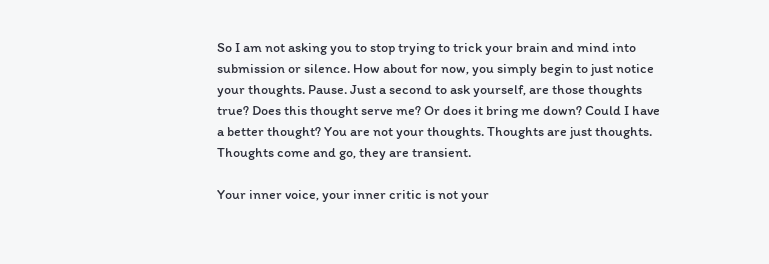So I am not asking you to stop trying to trick your brain and mind into submission or silence. How about for now, you simply begin to just notice your thoughts. Pause. Just a second to ask yourself, are those thoughts true? Does this thought serve me? Or does it bring me down? Could I have a better thought? You are not your thoughts. Thoughts are just thoughts. Thoughts come and go, they are transient.

Your inner voice, your inner critic is not your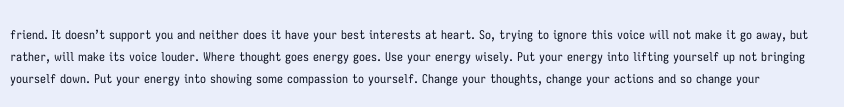friend. It doesn’t support you and neither does it have your best interests at heart. So, trying to ignore this voice will not make it go away, but rather, will make its voice louder. Where thought goes energy goes. Use your energy wisely. Put your energy into lifting yourself up not bringing yourself down. Put your energy into showing some compassion to yourself. Change your thoughts, change your actions and so change your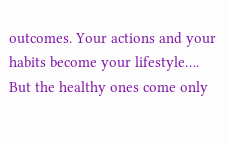outcomes. Your actions and your habits become your lifestyle…. But the healthy ones come only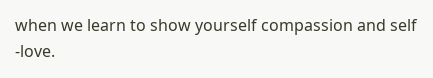when we learn to show yourself compassion and self -love.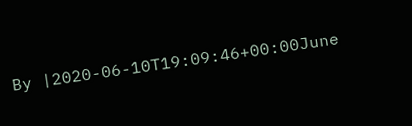By |2020-06-10T19:09:46+00:00June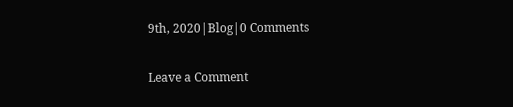9th, 2020|Blog|0 Comments

Leave a Comment